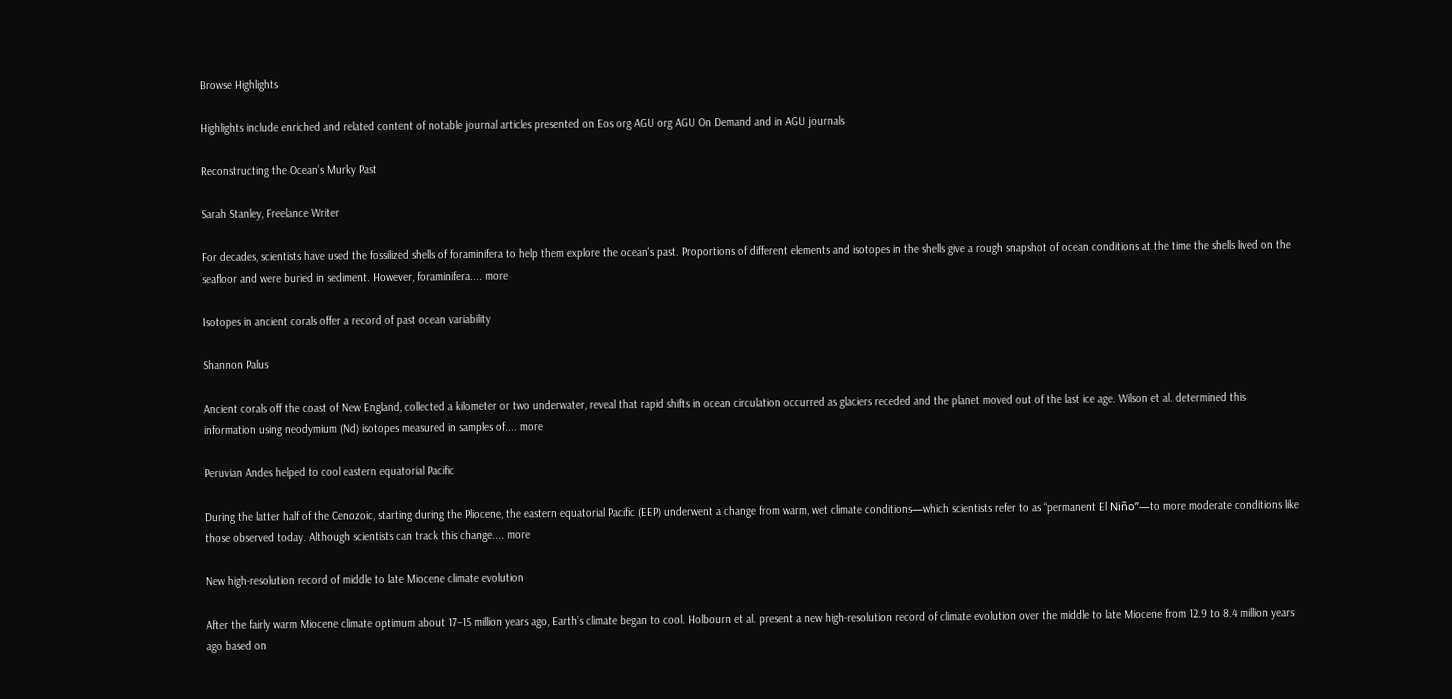Browse Highlights

Highlights include enriched and related content of notable journal articles presented on Eos org AGU org AGU On Demand and in AGU journals

Reconstructing the Ocean’s Murky Past

Sarah Stanley, Freelance Writer

For decades, scientists have used the fossilized shells of foraminifera to help them explore the ocean's past. Proportions of different elements and isotopes in the shells give a rough snapshot of ocean conditions at the time the shells lived on the seafloor and were buried in sediment. However, foraminifera.... more

Isotopes in ancient corals offer a record of past ocean variability

Shannon Palus

Ancient corals off the coast of New England, collected a kilometer or two underwater, reveal that rapid shifts in ocean circulation occurred as glaciers receded and the planet moved out of the last ice age. Wilson et al. determined this information using neodymium (Nd) isotopes measured in samples of.... more

Peruvian Andes helped to cool eastern equatorial Pacific

During the latter half of the Cenozoic, starting during the Pliocene, the eastern equatorial Pacific (EEP) underwent a change from warm, wet climate conditions—which scientists refer to as “permanent El Niño”—to more moderate conditions like those observed today. Although scientists can track this change.... more

New high-resolution record of middle to late Miocene climate evolution

After the fairly warm Miocene climate optimum about 17–15 million years ago, Earth’s climate began to cool. Holbourn et al. present a new high-resolution record of climate evolution over the middle to late Miocene from 12.9 to 8.4 million years ago based on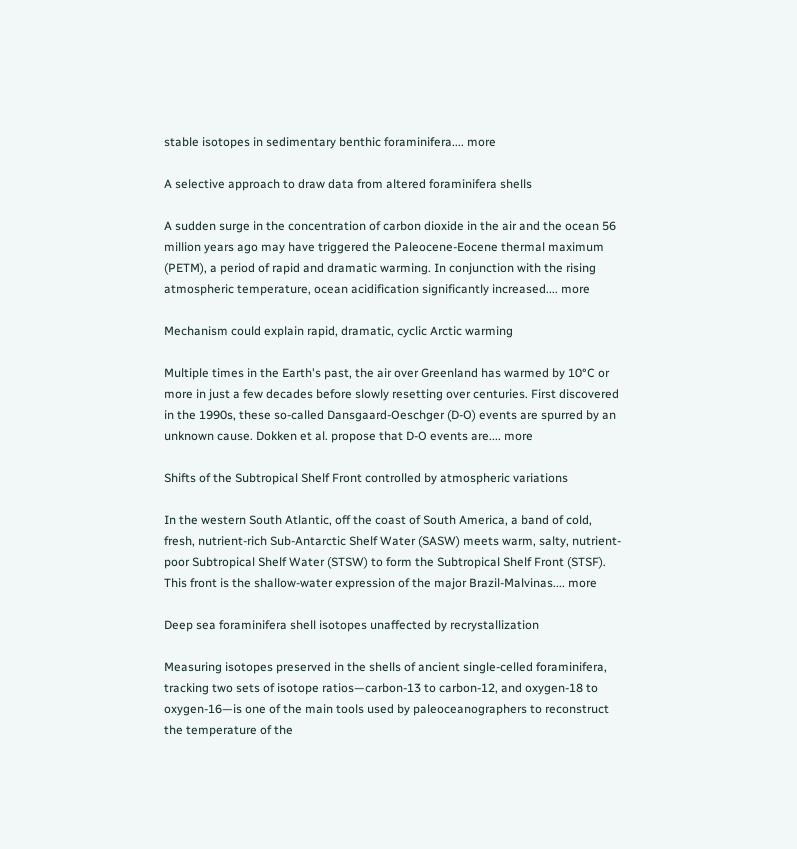stable isotopes in sedimentary benthic foraminifera.... more

A selective approach to draw data from altered foraminifera shells

A sudden surge in the concentration of carbon dioxide in the air and the ocean 56 million years ago may have triggered the Paleocene-Eocene thermal maximum (PETM), a period of rapid and dramatic warming. In conjunction with the rising atmospheric temperature, ocean acidification significantly increased.... more

Mechanism could explain rapid, dramatic, cyclic Arctic warming

Multiple times in the Earth's past, the air over Greenland has warmed by 10°C or more in just a few decades before slowly resetting over centuries. First discovered in the 1990s, these so-called Dansgaard-Oeschger (D-O) events are spurred by an unknown cause. Dokken et al. propose that D-O events are.... more

Shifts of the Subtropical Shelf Front controlled by atmospheric variations

In the western South Atlantic, off the coast of South America, a band of cold, fresh, nutrient-rich Sub-Antarctic Shelf Water (SASW) meets warm, salty, nutrient-poor Subtropical Shelf Water (STSW) to form the Subtropical Shelf Front (STSF). This front is the shallow-water expression of the major Brazil-Malvinas.... more

Deep sea foraminifera shell isotopes unaffected by recrystallization

Measuring isotopes preserved in the shells of ancient single-celled foraminifera, tracking two sets of isotope ratios—carbon-13 to carbon-12, and oxygen-18 to oxygen-16—is one of the main tools used by paleoceanographers to reconstruct the temperature of the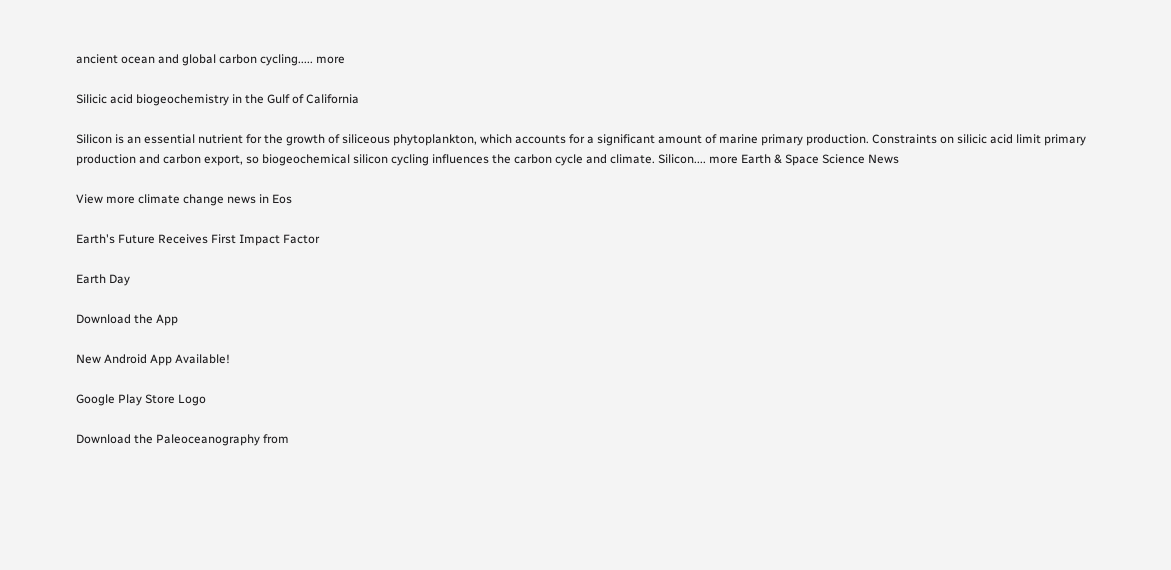ancient ocean and global carbon cycling..... more

Silicic acid biogeochemistry in the Gulf of California

Silicon is an essential nutrient for the growth of siliceous phytoplankton, which accounts for a significant amount of marine primary production. Constraints on silicic acid limit primary production and carbon export, so biogeochemical silicon cycling influences the carbon cycle and climate. Silicon.... more Earth & Space Science News

View more climate change news in Eos

Earth's Future Receives First Impact Factor

Earth Day

Download the App

New Android App Available!

Google Play Store Logo

Download the Paleoceanography from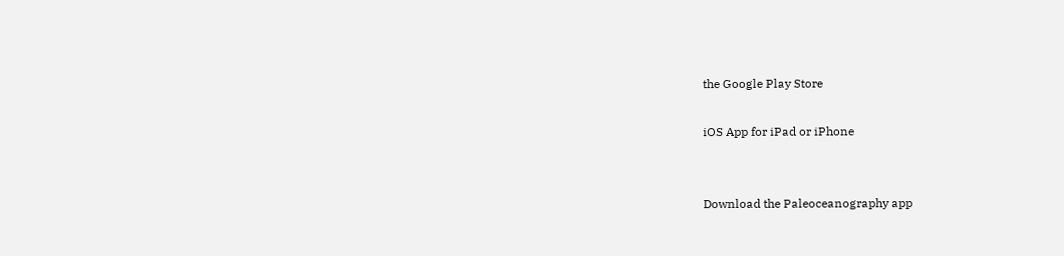the Google Play Store

iOS App for iPad or iPhone


Download the Paleoceanography app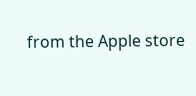from the Apple store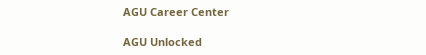AGU Career Center

AGU Unlocked